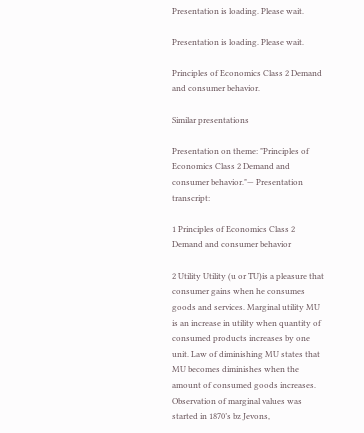Presentation is loading. Please wait.

Presentation is loading. Please wait.

Principles of Economics Class 2 Demand and consumer behavior.

Similar presentations

Presentation on theme: "Principles of Economics Class 2 Demand and consumer behavior."— Presentation transcript:

1 Principles of Economics Class 2 Demand and consumer behavior

2 Utility Utility (u or TU)is a pleasure that consumer gains when he consumes goods and services. Marginal utility MU is an increase in utility when quantity of consumed products increases by one unit. Law of diminishing MU states that MU becomes diminishes when the amount of consumed goods increases. Observation of marginal values was started in 1870’s bz Jevons,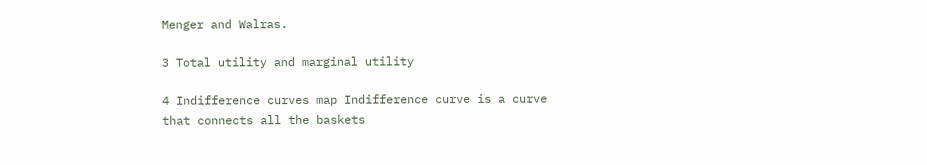Menger and Walras.

3 Total utility and marginal utility

4 Indifference curves map Indifference curve is a curve that connects all the baskets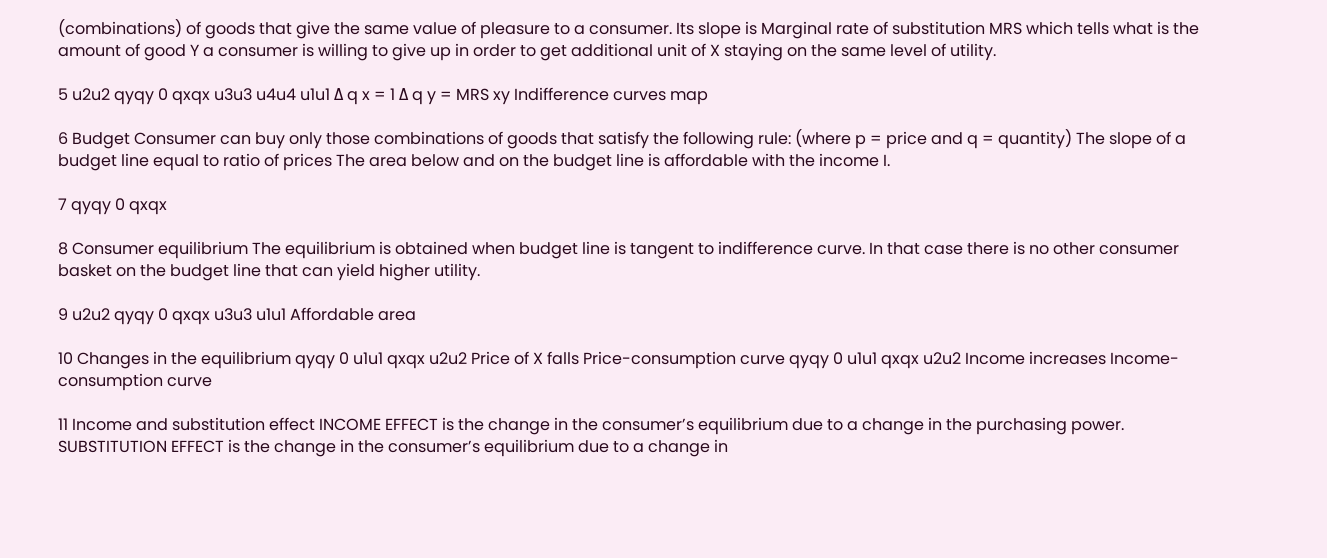(combinations) of goods that give the same value of pleasure to a consumer. Its slope is Marginal rate of substitution MRS which tells what is the amount of good Y a consumer is willing to give up in order to get additional unit of X staying on the same level of utility.

5 u2u2 qyqy 0 qxqx u3u3 u4u4 u1u1 Δ q x = 1 Δ q y = MRS xy Indifference curves map

6 Budget Consumer can buy only those combinations of goods that satisfy the following rule: (where p = price and q = quantity) The slope of a budget line equal to ratio of prices The area below and on the budget line is affordable with the income I.

7 qyqy 0 qxqx

8 Consumer equilibrium The equilibrium is obtained when budget line is tangent to indifference curve. In that case there is no other consumer basket on the budget line that can yield higher utility.

9 u2u2 qyqy 0 qxqx u3u3 u1u1 Affordable area

10 Changes in the equilibrium qyqy 0 u1u1 qxqx u2u2 Price of X falls Price-consumption curve qyqy 0 u1u1 qxqx u2u2 Income increases Income-consumption curve

11 Income and substitution effect INCOME EFFECT is the change in the consumer’s equilibrium due to a change in the purchasing power. SUBSTITUTION EFFECT is the change in the consumer’s equilibrium due to a change in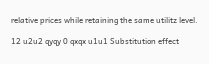relative prices while retaining the same utilitz level.

12 u2u2 qyqy 0 qxqx u1u1 Substitution effect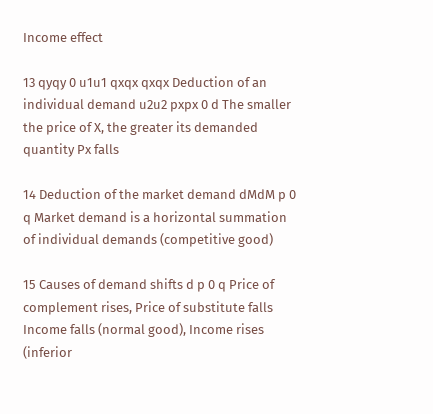Income effect

13 qyqy 0 u1u1 qxqx qxqx Deduction of an individual demand u2u2 pxpx 0 d The smaller the price of X, the greater its demanded quantity Px falls

14 Deduction of the market demand dMdM p 0 q Market demand is a horizontal summation of individual demands (competitive good)

15 Causes of demand shifts d p 0 q Price of complement rises, Price of substitute falls Income falls (normal good), Income rises (inferior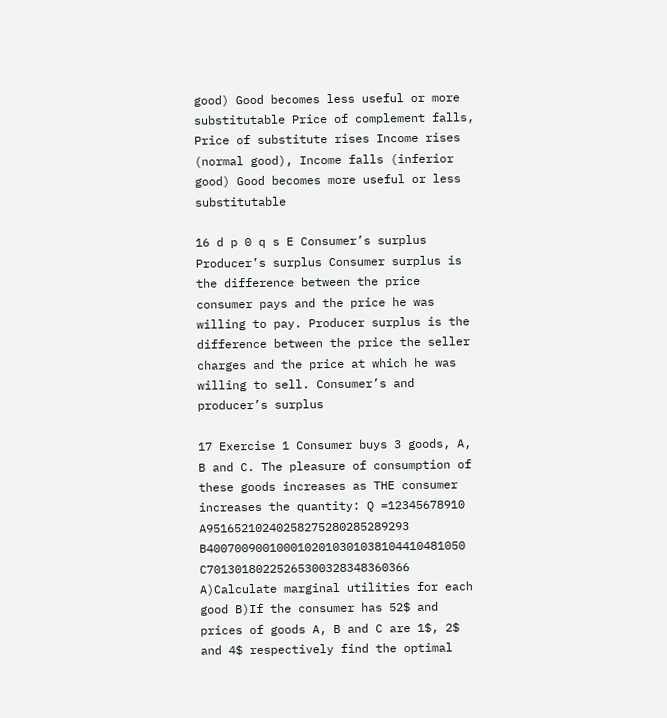good) Good becomes less useful or more substitutable Price of complement falls, Price of substitute rises Income rises (normal good), Income falls (inferior good) Good becomes more useful or less substitutable

16 d p 0 q s E Consumer’s surplus Producer’s surplus Consumer surplus is the difference between the price consumer pays and the price he was willing to pay. Producer surplus is the difference between the price the seller charges and the price at which he was willing to sell. Consumer’s and producer’s surplus

17 Exercise 1 Consumer buys 3 goods, A, B and C. The pleasure of consumption of these goods increases as THE consumer increases the quantity: Q =12345678910 A95165210240258275280285289293 B4007009001000102010301038104410481050 C70130180225265300328348360366 A)Calculate marginal utilities for each good B)If the consumer has 52$ and prices of goods A, B and C are 1$, 2$ and 4$ respectively find the optimal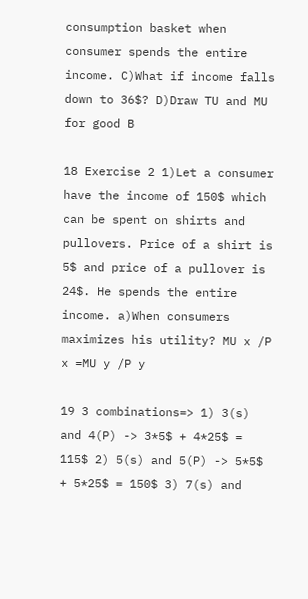consumption basket when consumer spends the entire income. C)What if income falls down to 36$? D)Draw TU and MU for good B

18 Exercise 2 1)Let a consumer have the income of 150$ which can be spent on shirts and pullovers. Price of a shirt is 5$ and price of a pullover is 24$. He spends the entire income. a)When consumers maximizes his utility? MU x /P x =MU y /P y

19 3 combinations=> 1) 3(s) and 4(P) -> 3*5$ + 4*25$ = 115$ 2) 5(s) and 5(P) -> 5*5$ + 5*25$ = 150$ 3) 7(s) and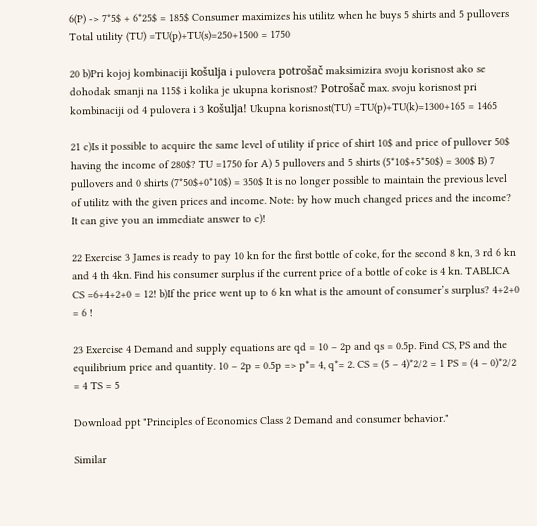6(P) -> 7*5$ + 6*25$ = 185$ Consumer maximizes his utilitz when he buys 5 shirts and 5 pullovers Total utility (TU) =TU(p)+TU(s)=250+1500 = 1750

20 b)Pri kojoj kombinaciji košulja i pulovera potrošač maksimizira svoju korisnost ako se dohodak smanji na 115$ i kolika je ukupna korisnost? Potrošač max. svoju korisnost pri kombinaciji od 4 pulovera i 3 košulja! Ukupna korisnost(TU) =TU(p)+TU(k)=1300+165 = 1465

21 c)Is it possible to acquire the same level of utility if price of shirt 10$ and price of pullover 50$ having the income of 280$? TU =1750 for A) 5 pullovers and 5 shirts (5*10$+5*50$) = 300$ B) 7 pullovers and 0 shirts (7*50$+0*10$) = 350$ It is no longer possible to maintain the previous level of utilitz with the given prices and income. Note: by how much changed prices and the income? It can give you an immediate answer to c)!

22 Exercise 3 James is ready to pay 10 kn for the first bottle of coke, for the second 8 kn, 3 rd 6 kn and 4 th 4kn. Find his consumer surplus if the current price of a bottle of coke is 4 kn. TABLICA CS =6+4+2+0 = 12! b)If the price went up to 6 kn what is the amount of consumer’s surplus? 4+2+0 = 6 !

23 Exercise 4 Demand and supply equations are qd = 10 – 2p and qs = 0.5p. Find CS, PS and the equilibrium price and quantity. 10 – 2p = 0.5p => p*= 4, q*= 2. CS = (5 – 4)*2/2 = 1 PS = (4 – 0)*2/2 = 4 TS = 5

Download ppt "Principles of Economics Class 2 Demand and consumer behavior."

Similar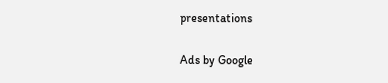presentations

Ads by Google